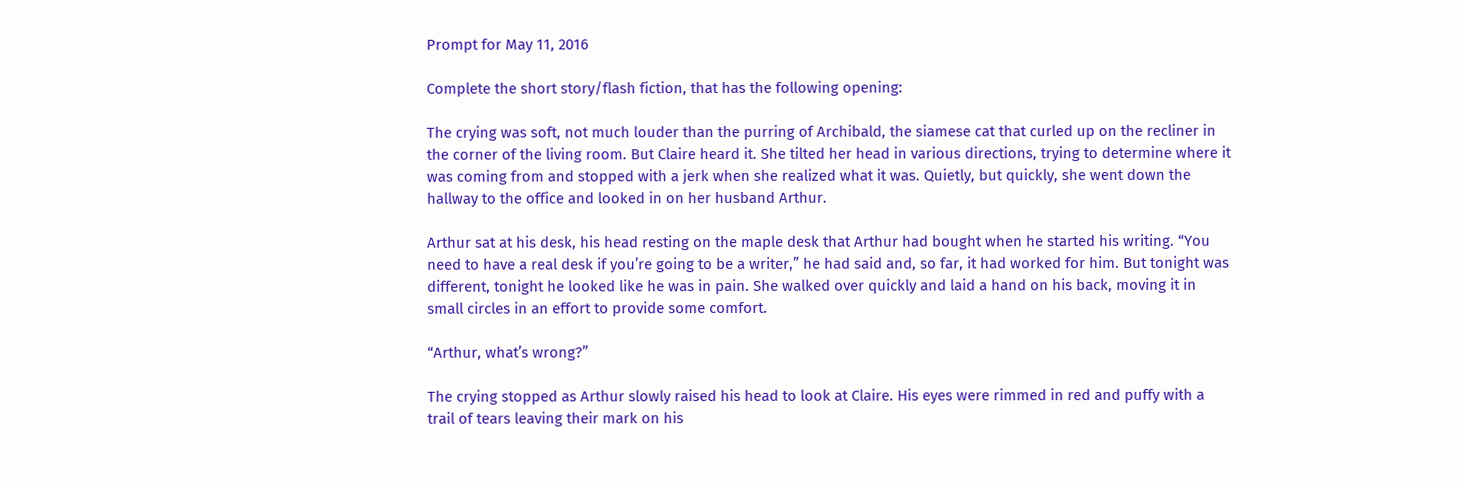Prompt for May 11, 2016

Complete the short story/flash fiction, that has the following opening:

The crying was soft, not much louder than the purring of Archibald, the siamese cat that curled up on the recliner in the corner of the living room. But Claire heard it. She tilted her head in various directions, trying to determine where it was coming from and stopped with a jerk when she realized what it was. Quietly, but quickly, she went down the hallway to the office and looked in on her husband Arthur.

Arthur sat at his desk, his head resting on the maple desk that Arthur had bought when he started his writing. “You need to have a real desk if you’re going to be a writer,” he had said and, so far, it had worked for him. But tonight was different, tonight he looked like he was in pain. She walked over quickly and laid a hand on his back, moving it in small circles in an effort to provide some comfort.

“Arthur, what’s wrong?”

The crying stopped as Arthur slowly raised his head to look at Claire. His eyes were rimmed in red and puffy with a trail of tears leaving their mark on his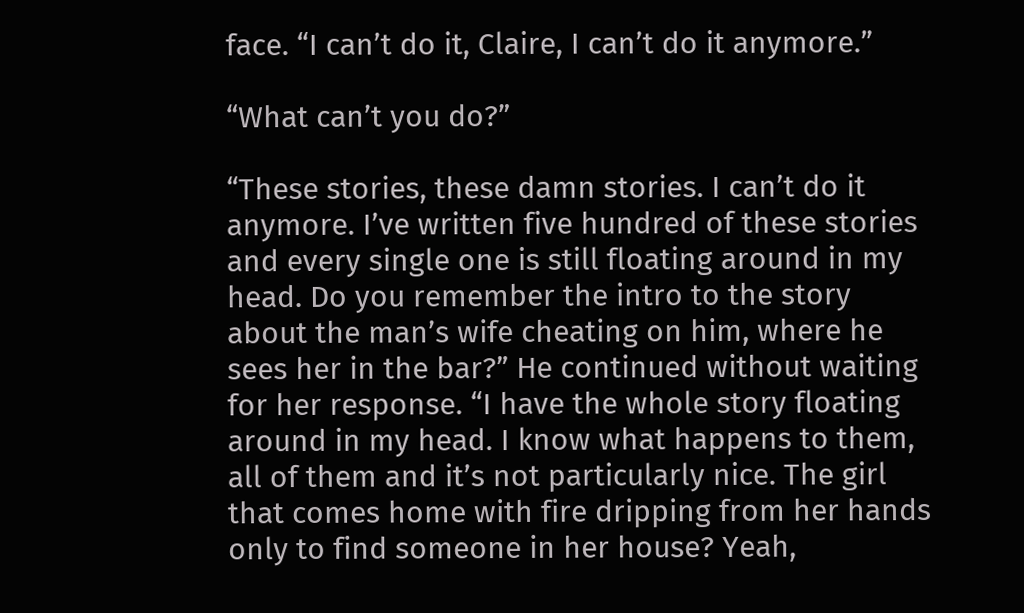face. “I can’t do it, Claire, I can’t do it anymore.”

“What can’t you do?”

“These stories, these damn stories. I can’t do it anymore. I’ve written five hundred of these stories and every single one is still floating around in my head. Do you remember the intro to the story about the man’s wife cheating on him, where he sees her in the bar?” He continued without waiting for her response. “I have the whole story floating around in my head. I know what happens to them, all of them and it’s not particularly nice. The girl that comes home with fire dripping from her hands only to find someone in her house? Yeah,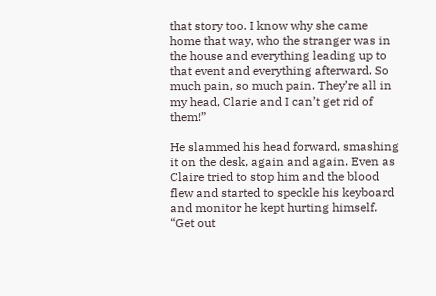that story too. I know why she came home that way, who the stranger was in the house and everything leading up to that event and everything afterward. So much pain, so much pain. They’re all in my head, Clarie and I can’t get rid of them!”

He slammed his head forward, smashing it on the desk, again and again. Even as Claire tried to stop him and the blood flew and started to speckle his keyboard and monitor he kept hurting himself. “Get out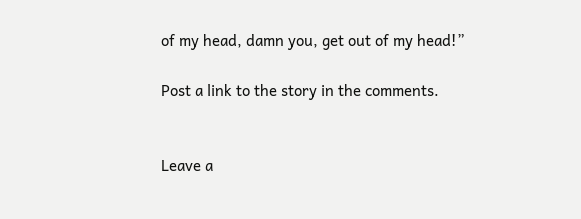of my head, damn you, get out of my head!”

Post a link to the story in the comments.


Leave a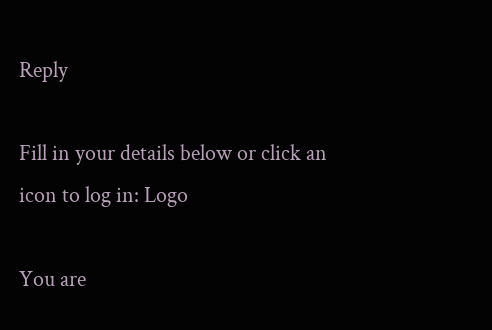Reply

Fill in your details below or click an icon to log in: Logo

You are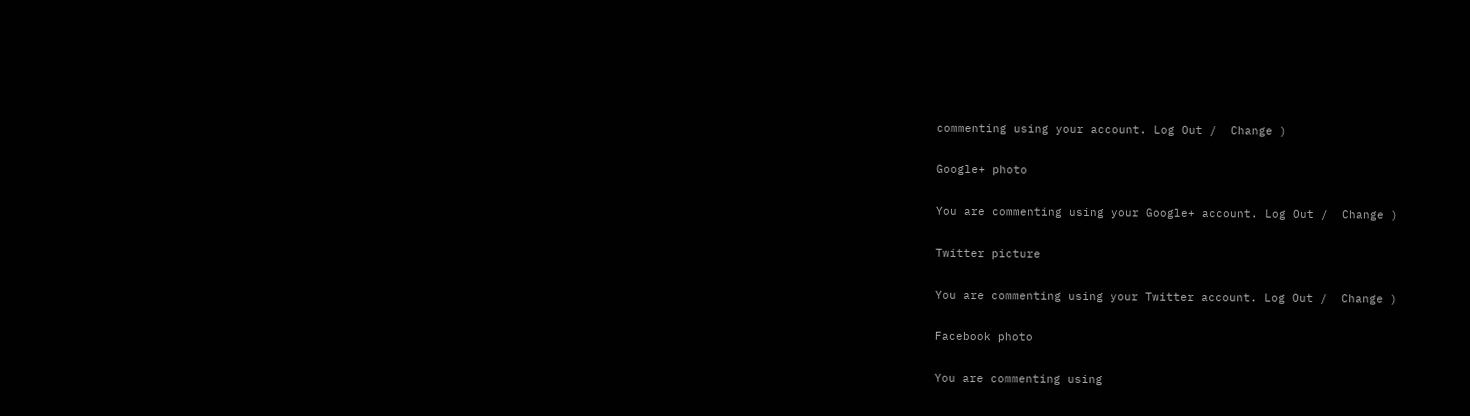commenting using your account. Log Out /  Change )

Google+ photo

You are commenting using your Google+ account. Log Out /  Change )

Twitter picture

You are commenting using your Twitter account. Log Out /  Change )

Facebook photo

You are commenting using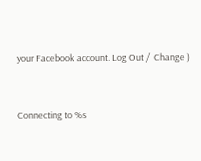your Facebook account. Log Out /  Change )


Connecting to %s